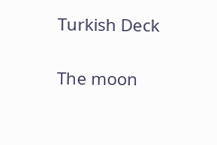Turkish Deck

The moon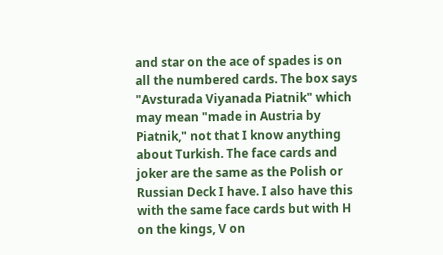and star on the ace of spades is on all the numbered cards. The box says "Avsturada Viyanada Piatnik" which may mean "made in Austria by Piatnik," not that I know anything about Turkish. The face cards and joker are the same as the Polish or Russian Deck I have. I also have this with the same face cards but with H on the kings, V on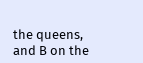the queens, and B on the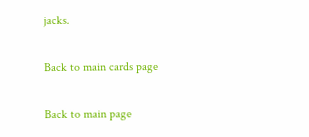jacks.

Back to main cards page

Back to main page